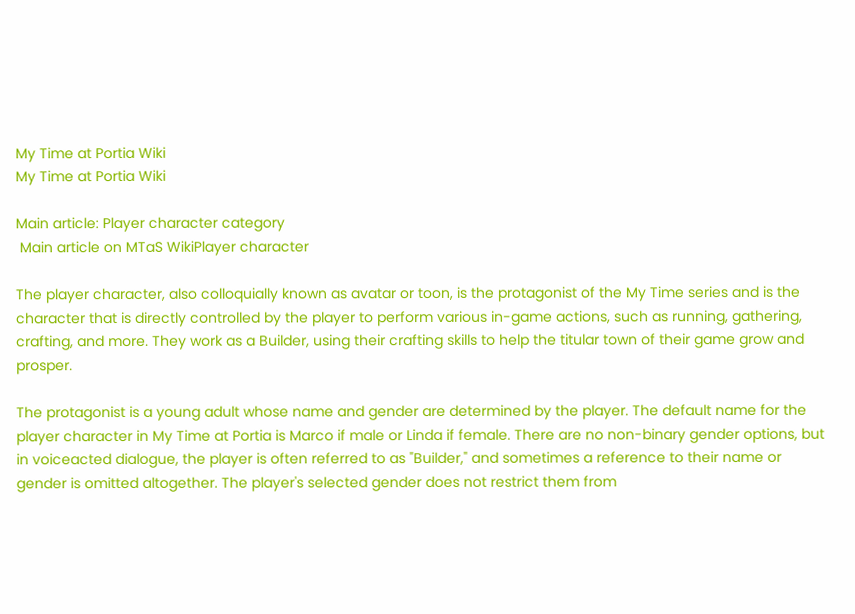My Time at Portia Wiki
My Time at Portia Wiki

Main article: Player character category
 Main article on MTaS WikiPlayer character

The player character, also colloquially known as avatar or toon, is the protagonist of the My Time series and is the character that is directly controlled by the player to perform various in-game actions, such as running, gathering, crafting, and more. They work as a Builder, using their crafting skills to help the titular town of their game grow and prosper.

The protagonist is a young adult whose name and gender are determined by the player. The default name for the player character in My Time at Portia is Marco if male or Linda if female. There are no non-binary gender options, but in voiceacted dialogue, the player is often referred to as "Builder," and sometimes a reference to their name or gender is omitted altogether. The player's selected gender does not restrict them from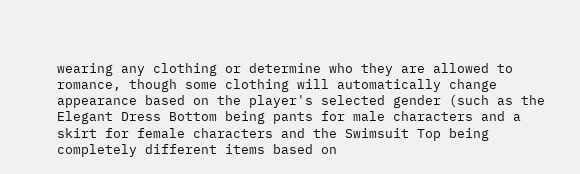wearing any clothing or determine who they are allowed to romance, though some clothing will automatically change appearance based on the player's selected gender (such as the Elegant Dress Bottom being pants for male characters and a skirt for female characters and the Swimsuit Top being completely different items based on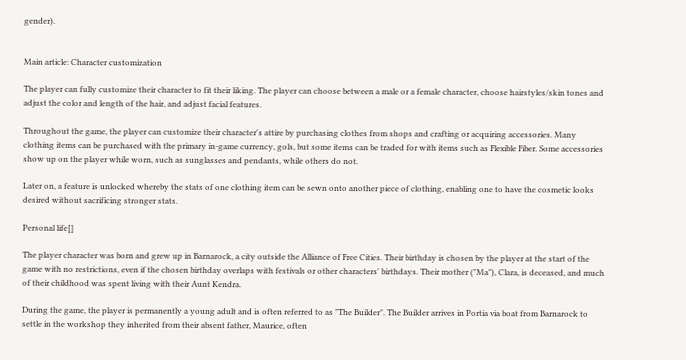gender).


Main article: Character customization

The player can fully customize their character to fit their liking. The player can choose between a male or a female character, choose hairstyles/skin tones and adjust the color and length of the hair, and adjust facial features.

Throughout the game, the player can customize their character's attire by purchasing clothes from shops and crafting or acquiring accessories. Many clothing items can be purchased with the primary in-game currency, gols, but some items can be traded for with items such as Flexible Fiber. Some accessories show up on the player while worn, such as sunglasses and pendants, while others do not.

Later on, a feature is unlocked whereby the stats of one clothing item can be sewn onto another piece of clothing, enabling one to have the cosmetic looks desired without sacrificing stronger stats.

Personal life[]

The player character was born and grew up in Barnarock, a city outside the Alliance of Free Cities. Their birthday is chosen by the player at the start of the game with no restrictions, even if the chosen birthday overlaps with festivals or other characters' birthdays. Their mother ("Ma"), Clara, is deceased, and much of their childhood was spent living with their Aunt Kendra.

During the game, the player is permanently a young adult and is often referred to as "The Builder". The Builder arrives in Portia via boat from Barnarock to settle in the workshop they inherited from their absent father, Maurice, often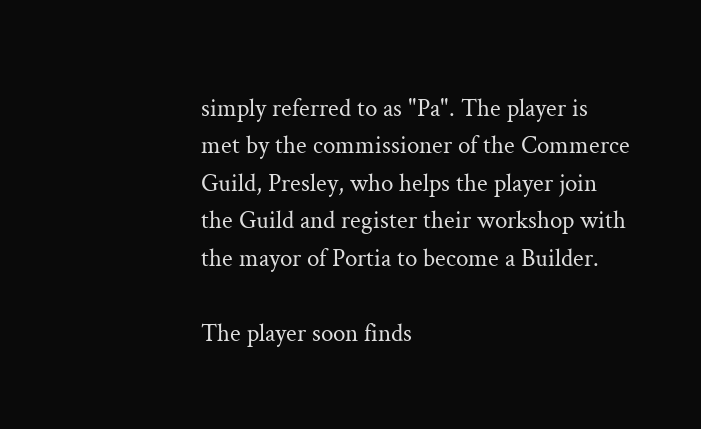simply referred to as "Pa". The player is met by the commissioner of the Commerce Guild, Presley, who helps the player join the Guild and register their workshop with the mayor of Portia to become a Builder.

The player soon finds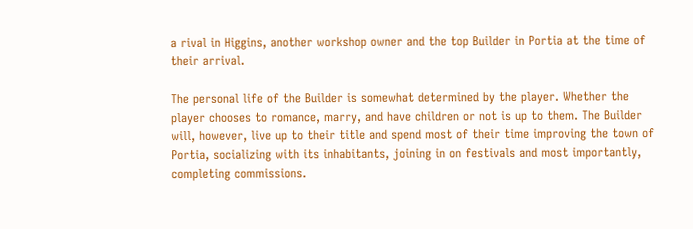a rival in Higgins, another workshop owner and the top Builder in Portia at the time of their arrival.

The personal life of the Builder is somewhat determined by the player. Whether the player chooses to romance, marry, and have children or not is up to them. The Builder will, however, live up to their title and spend most of their time improving the town of Portia, socializing with its inhabitants, joining in on festivals and most importantly, completing commissions.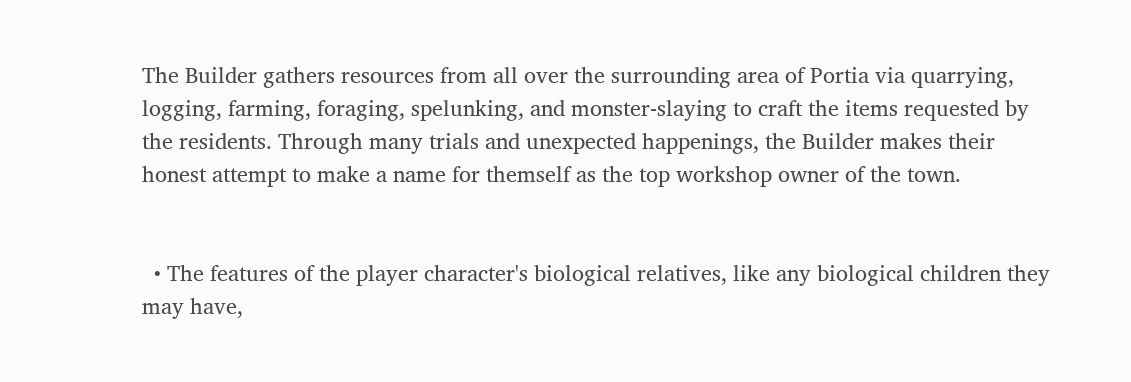The Builder gathers resources from all over the surrounding area of Portia via quarrying, logging, farming, foraging, spelunking, and monster-slaying to craft the items requested by the residents. Through many trials and unexpected happenings, the Builder makes their honest attempt to make a name for themself as the top workshop owner of the town.


  • The features of the player character's biological relatives, like any biological children they may have,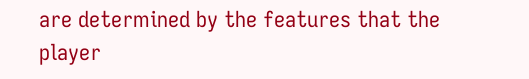are determined by the features that the player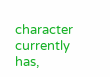character currently has,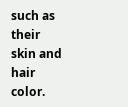such as their skin and hair color.